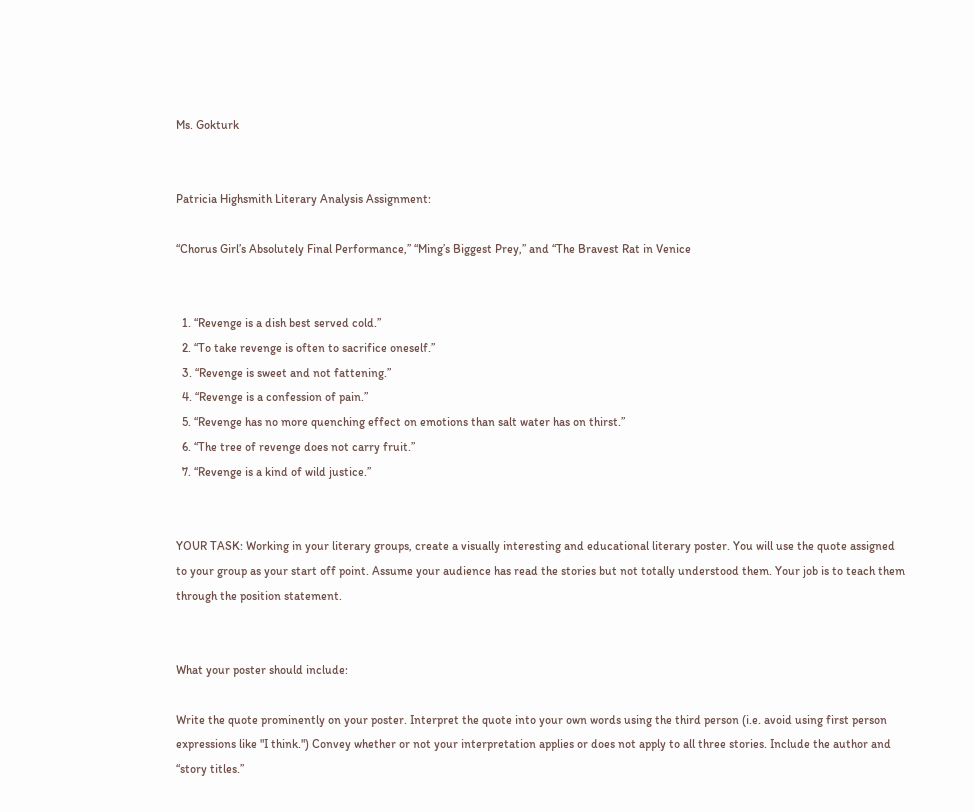Ms. Gokturk


Patricia Highsmith Literary Analysis Assignment:

“Chorus Girl’s Absolutely Final Performance,” “Ming’s Biggest Prey,” and “The Bravest Rat in Venice


  1. “Revenge is a dish best served cold.”
  2. “To take revenge is often to sacrifice oneself.”
  3. “Revenge is sweet and not fattening.”
  4. “Revenge is a confession of pain.”
  5. “Revenge has no more quenching effect on emotions than salt water has on thirst.”
  6. “The tree of revenge does not carry fruit.”
  7. “Revenge is a kind of wild justice.”


YOUR TASK: Working in your literary groups, create a visually interesting and educational literary poster. You will use the quote assigned to your group as your start off point. Assume your audience has read the stories but not totally understood them. Your job is to teach them through the position statement.


What your poster should include:

Write the quote prominently on your poster. Interpret the quote into your own words using the third person (i.e. avoid using first person expressions like "I think.") Convey whether or not your interpretation applies or does not apply to all three stories. Include the author and “story titles.”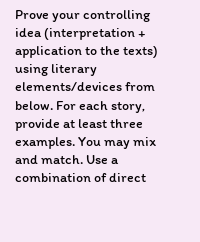Prove your controlling idea (interpretation + application to the texts) using literary elements/devices from below. For each story, provide at least three examples. You may mix and match. Use a combination of direct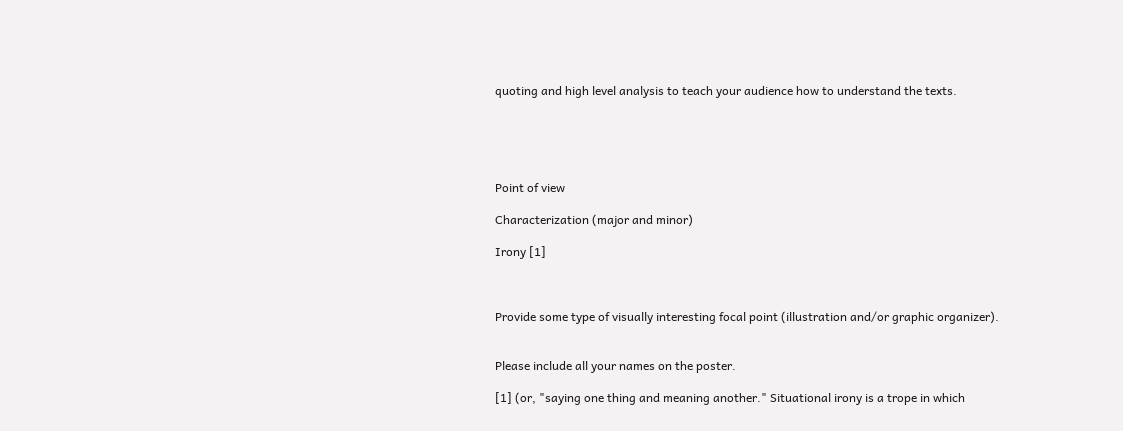quoting and high level analysis to teach your audience how to understand the texts.





Point of view

Characterization (major and minor)

Irony [1]



Provide some type of visually interesting focal point (illustration and/or graphic organizer).


Please include all your names on the poster.

[1] (or, "saying one thing and meaning another." Situational irony is a trope in which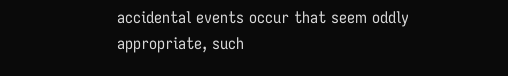accidental events occur that seem oddly appropriate, such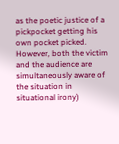as the poetic justice of a pickpocket getting his own pocket picked. However, both the victim and the audience are simultaneously aware of the situation in situational irony)